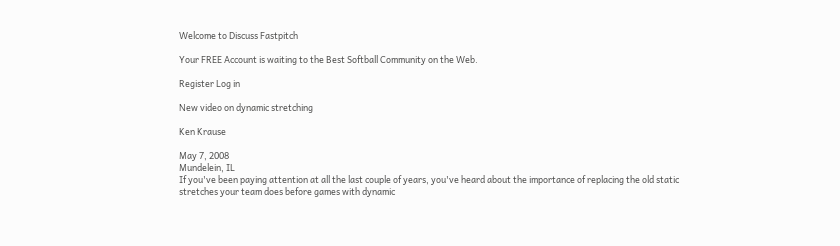Welcome to Discuss Fastpitch

Your FREE Account is waiting to the Best Softball Community on the Web.

Register Log in

New video on dynamic stretching

Ken Krause

May 7, 2008
Mundelein, IL
If you've been paying attention at all the last couple of years, you've heard about the importance of replacing the old static stretches your team does before games with dynamic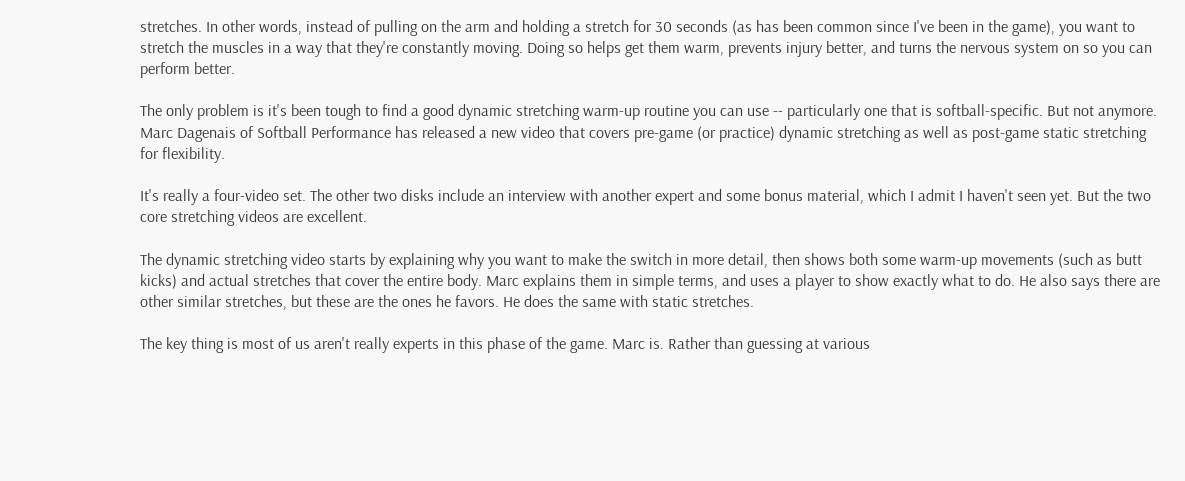stretches. In other words, instead of pulling on the arm and holding a stretch for 30 seconds (as has been common since I've been in the game), you want to stretch the muscles in a way that they're constantly moving. Doing so helps get them warm, prevents injury better, and turns the nervous system on so you can perform better.

The only problem is it's been tough to find a good dynamic stretching warm-up routine you can use -- particularly one that is softball-specific. But not anymore. Marc Dagenais of Softball Performance has released a new video that covers pre-game (or practice) dynamic stretching as well as post-game static stretching for flexibility.

It's really a four-video set. The other two disks include an interview with another expert and some bonus material, which I admit I haven't seen yet. But the two core stretching videos are excellent.

The dynamic stretching video starts by explaining why you want to make the switch in more detail, then shows both some warm-up movements (such as butt kicks) and actual stretches that cover the entire body. Marc explains them in simple terms, and uses a player to show exactly what to do. He also says there are other similar stretches, but these are the ones he favors. He does the same with static stretches.

The key thing is most of us aren't really experts in this phase of the game. Marc is. Rather than guessing at various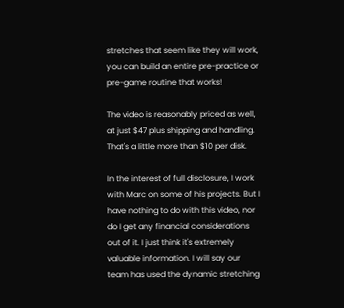stretches that seem like they will work, you can build an entire pre-practice or pre-game routine that works!

The video is reasonably priced as well, at just $47 plus shipping and handling. That's a little more than $10 per disk.

In the interest of full disclosure, I work with Marc on some of his projects. But I have nothing to do with this video, nor do I get any financial considerations out of it. I just think it's extremely valuable information. I will say our team has used the dynamic stretching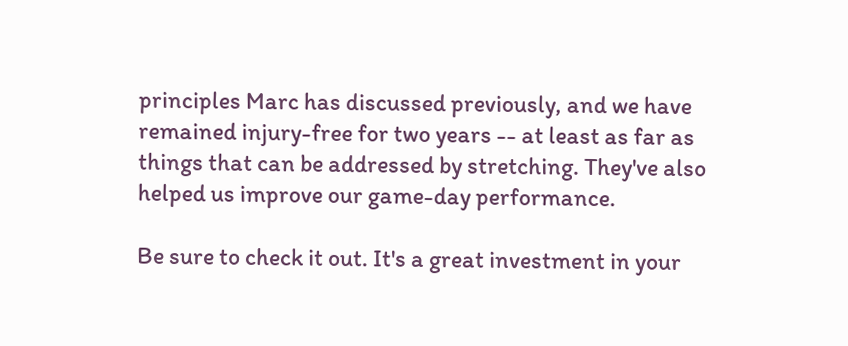principles Marc has discussed previously, and we have remained injury-free for two years -- at least as far as things that can be addressed by stretching. They've also helped us improve our game-day performance.

Be sure to check it out. It's a great investment in your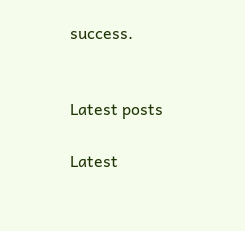success.


Latest posts

Latest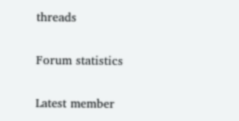threads

Forum statistics

Latest member